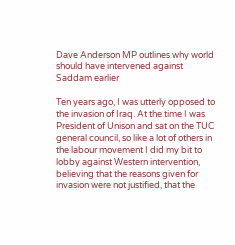Dave Anderson MP outlines why world should have intervened against Saddam earlier

Ten years ago, I was utterly opposed to the invasion of Iraq. At the time I was President of Unison and sat on the TUC general council, so like a lot of others in the labour movement I did my bit to lobby against Western intervention, believing that the reasons given for invasion were not justified, that the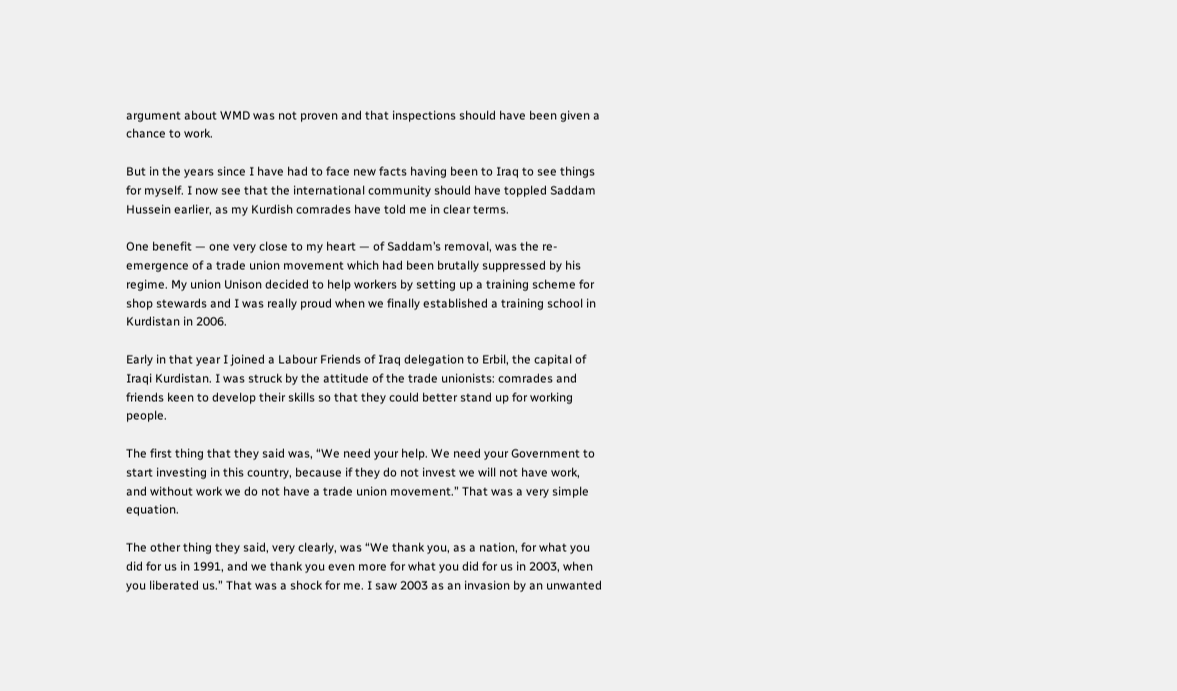argument about WMD was not proven and that inspections should have been given a chance to work.

But in the years since I have had to face new facts having been to Iraq to see things for myself. I now see that the international community should have toppled Saddam Hussein earlier, as my Kurdish comrades have told me in clear terms.

One benefit — one very close to my heart — of Saddam’s removal, was the re-emergence of a trade union movement which had been brutally suppressed by his regime. My union Unison decided to help workers by setting up a training scheme for shop stewards and I was really proud when we finally established a training school in Kurdistan in 2006.

Early in that year I joined a Labour Friends of Iraq delegation to Erbil, the capital of Iraqi Kurdistan. I was struck by the attitude of the trade unionists: comrades and friends keen to develop their skills so that they could better stand up for working people.

The first thing that they said was, “We need your help. We need your Government to start investing in this country, because if they do not invest we will not have work, and without work we do not have a trade union movement.” That was a very simple equation.

The other thing they said, very clearly, was “We thank you, as a nation, for what you did for us in 1991, and we thank you even more for what you did for us in 2003, when you liberated us.” That was a shock for me. I saw 2003 as an invasion by an unwanted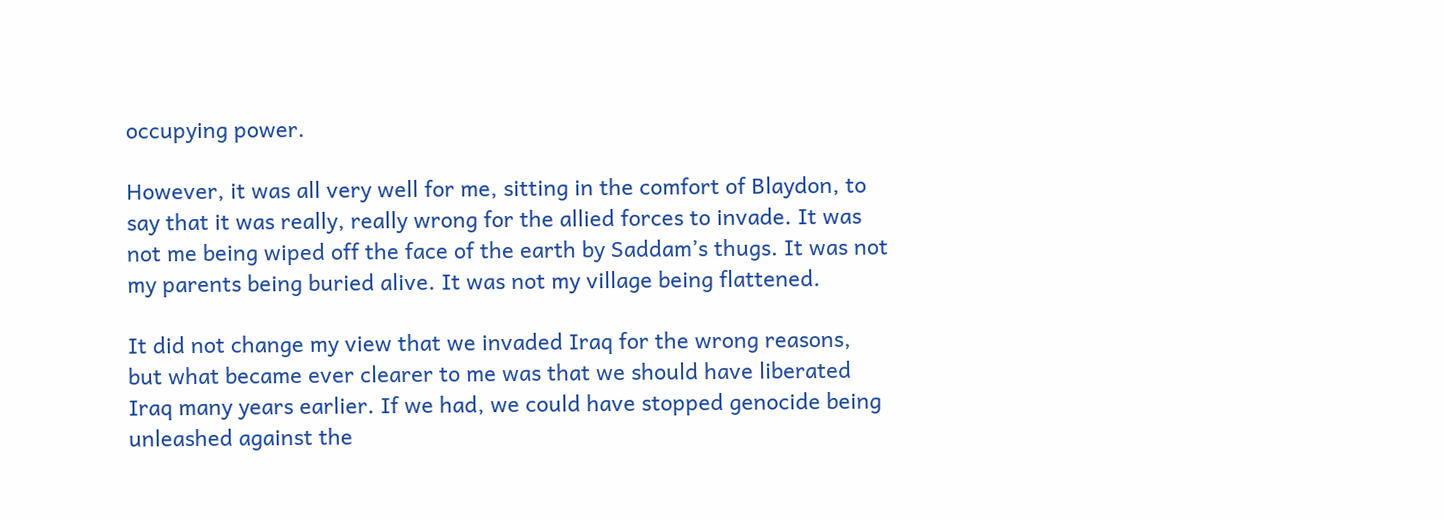occupying power.

However, it was all very well for me, sitting in the comfort of Blaydon, to say that it was really, really wrong for the allied forces to invade. It was not me being wiped off the face of the earth by Saddam’s thugs. It was not my parents being buried alive. It was not my village being flattened.

It did not change my view that we invaded Iraq for the wrong reasons, but what became ever clearer to me was that we should have liberated Iraq many years earlier. If we had, we could have stopped genocide being unleashed against the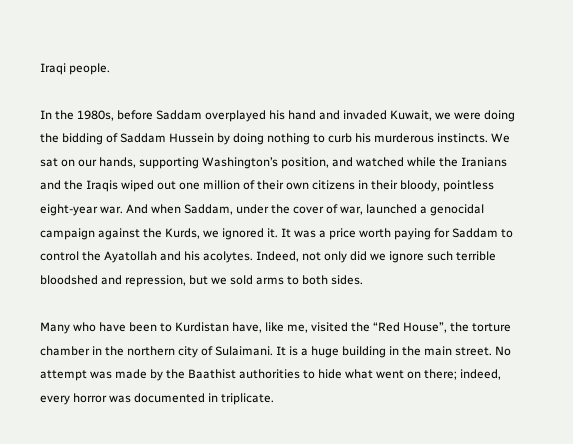Iraqi people.

In the 1980s, before Saddam overplayed his hand and invaded Kuwait, we were doing the bidding of Saddam Hussein by doing nothing to curb his murderous instincts. We sat on our hands, supporting Washington’s position, and watched while the Iranians and the Iraqis wiped out one million of their own citizens in their bloody, pointless eight-year war. And when Saddam, under the cover of war, launched a genocidal campaign against the Kurds, we ignored it. It was a price worth paying for Saddam to control the Ayatollah and his acolytes. Indeed, not only did we ignore such terrible bloodshed and repression, but we sold arms to both sides.

Many who have been to Kurdistan have, like me, visited the “Red House”, the torture chamber in the northern city of Sulaimani. It is a huge building in the main street. No attempt was made by the Baathist authorities to hide what went on there; indeed, every horror was documented in triplicate.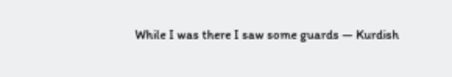While I was there I saw some guards — Kurdish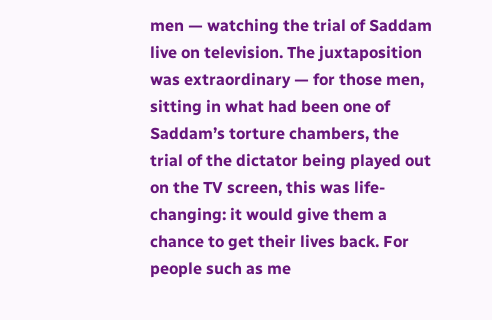men — watching the trial of Saddam live on television. The juxtaposition was extraordinary — for those men, sitting in what had been one of Saddam’s torture chambers, the trial of the dictator being played out on the TV screen, this was life-changing: it would give them a chance to get their lives back. For people such as me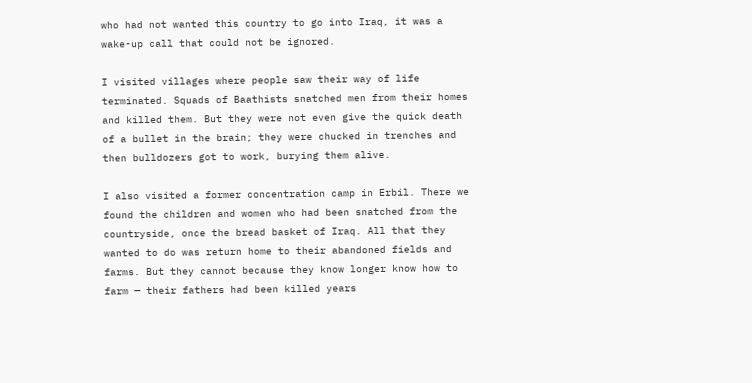who had not wanted this country to go into Iraq, it was a wake-up call that could not be ignored.

I visited villages where people saw their way of life terminated. Squads of Baathists snatched men from their homes and killed them. But they were not even give the quick death of a bullet in the brain; they were chucked in trenches and then bulldozers got to work, burying them alive.

I also visited a former concentration camp in Erbil. There we found the children and women who had been snatched from the countryside, once the bread basket of Iraq. All that they wanted to do was return home to their abandoned fields and farms. But they cannot because they know longer know how to farm — their fathers had been killed years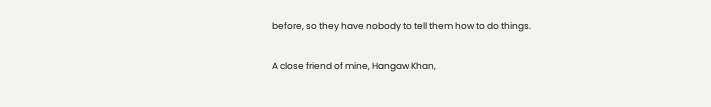before, so they have nobody to tell them how to do things.

A close friend of mine, Hangaw Khan,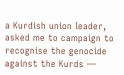a Kurdish union leader, asked me to campaign to recognise the genocide against the Kurds —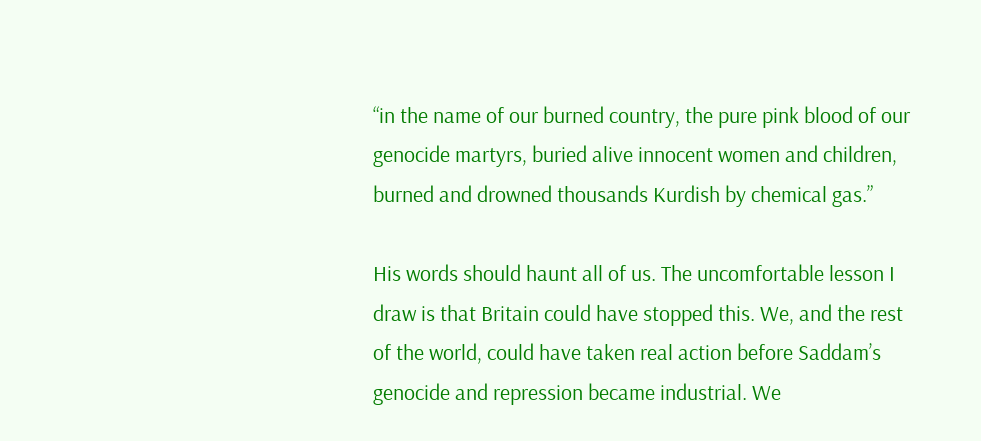“in the name of our burned country, the pure pink blood of our genocide martyrs, buried alive innocent women and children, burned and drowned thousands Kurdish by chemical gas.”

His words should haunt all of us. The uncomfortable lesson I draw is that Britain could have stopped this. We, and the rest of the world, could have taken real action before Saddam’s genocide and repression became industrial. We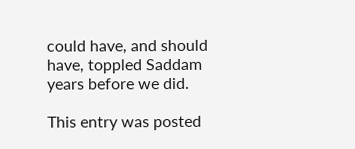could have, and should have, toppled Saddam years before we did.

This entry was posted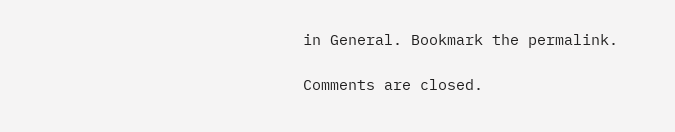in General. Bookmark the permalink.

Comments are closed.